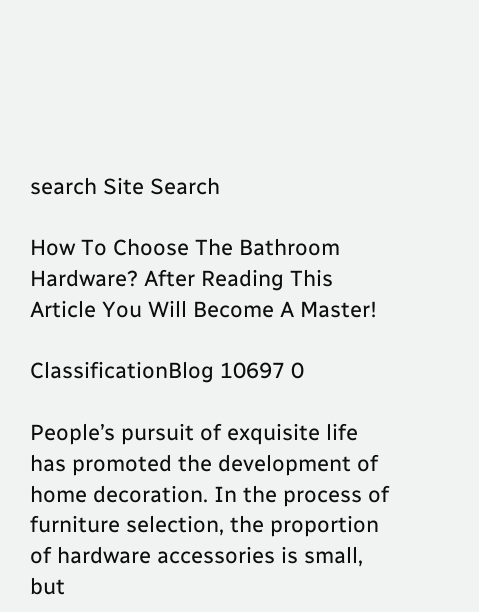search Site Search

How To Choose The Bathroom Hardware? After Reading This Article You Will Become A Master!

ClassificationBlog 10697 0

People’s pursuit of exquisite life has promoted the development of home decoration. In the process of furniture selection, the proportion of hardware accessories is small, but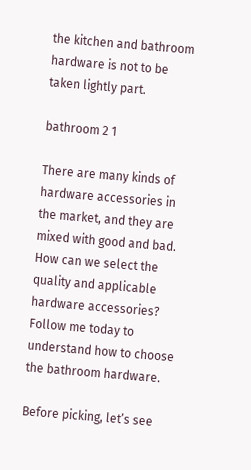the kitchen and bathroom hardware is not to be taken lightly part.

bathroom 2 1

There are many kinds of hardware accessories in the market, and they are mixed with good and bad. How can we select the quality and applicable hardware accessories? Follow me today to understand how to choose the bathroom hardware.

Before picking, let’s see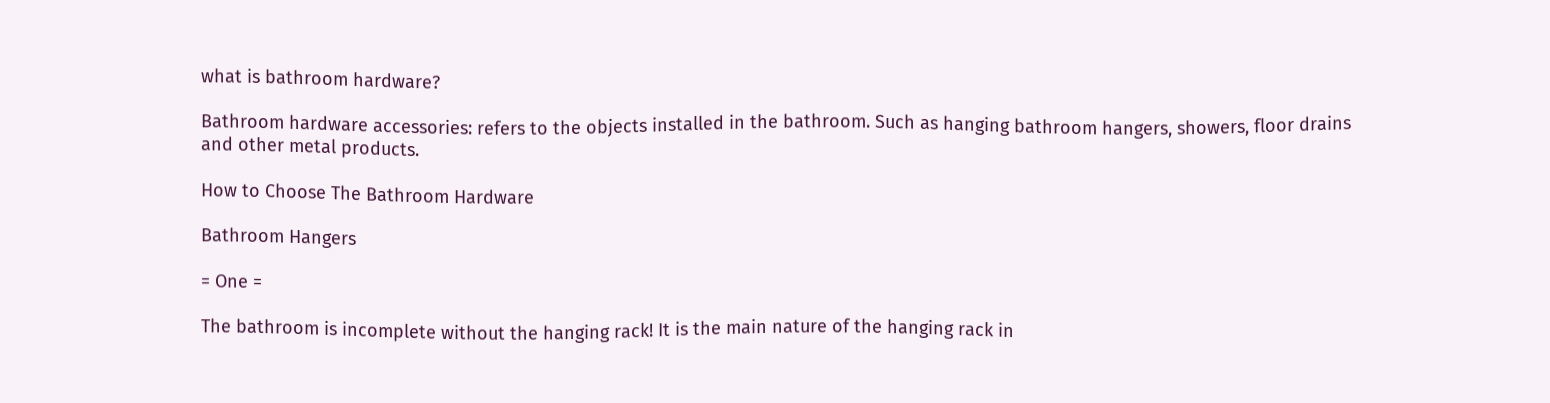what is bathroom hardware?

Bathroom hardware accessories: refers to the objects installed in the bathroom. Such as hanging bathroom hangers, showers, floor drains and other metal products.

How to Choose The Bathroom Hardware

Bathroom Hangers

= One =

The bathroom is incomplete without the hanging rack! It is the main nature of the hanging rack in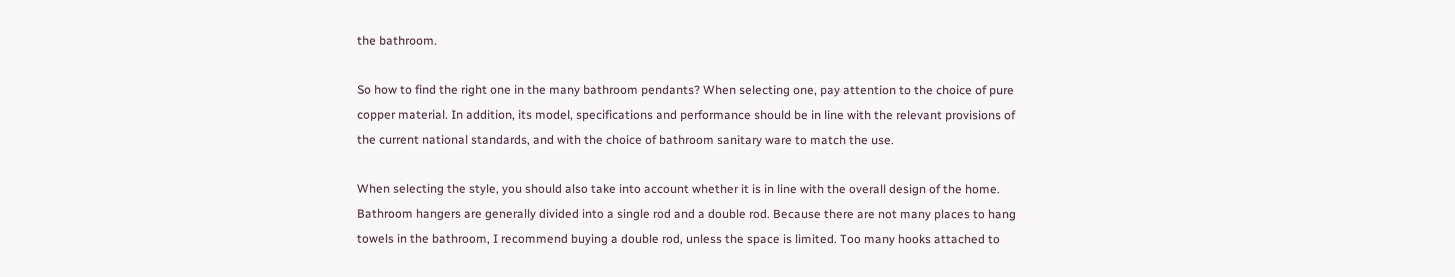the bathroom.

So how to find the right one in the many bathroom pendants? When selecting one, pay attention to the choice of pure copper material. In addition, its model, specifications and performance should be in line with the relevant provisions of the current national standards, and with the choice of bathroom sanitary ware to match the use.

When selecting the style, you should also take into account whether it is in line with the overall design of the home. Bathroom hangers are generally divided into a single rod and a double rod. Because there are not many places to hang towels in the bathroom, I recommend buying a double rod, unless the space is limited. Too many hooks attached to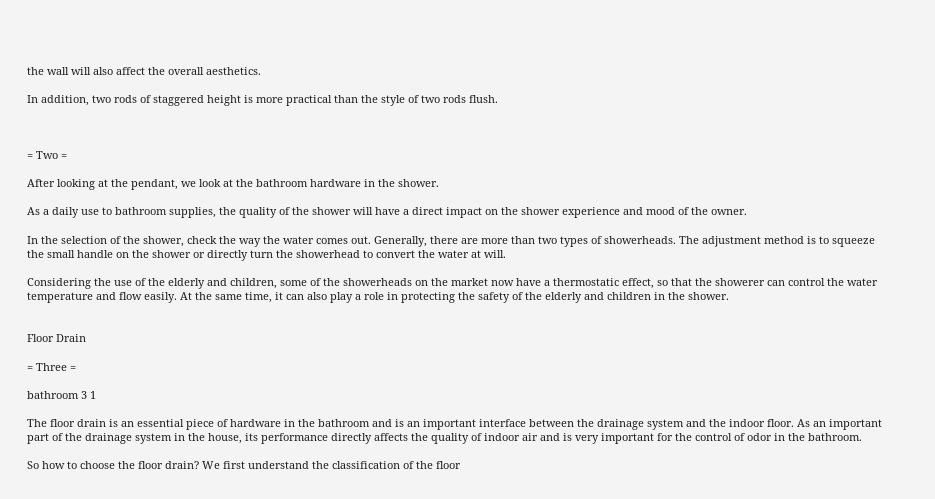the wall will also affect the overall aesthetics.

In addition, two rods of staggered height is more practical than the style of two rods flush.



= Two =

After looking at the pendant, we look at the bathroom hardware in the shower.

As a daily use to bathroom supplies, the quality of the shower will have a direct impact on the shower experience and mood of the owner.

In the selection of the shower, check the way the water comes out. Generally, there are more than two types of showerheads. The adjustment method is to squeeze the small handle on the shower or directly turn the showerhead to convert the water at will.

Considering the use of the elderly and children, some of the showerheads on the market now have a thermostatic effect, so that the showerer can control the water temperature and flow easily. At the same time, it can also play a role in protecting the safety of the elderly and children in the shower.


Floor Drain

= Three =

bathroom 3 1

The floor drain is an essential piece of hardware in the bathroom and is an important interface between the drainage system and the indoor floor. As an important part of the drainage system in the house, its performance directly affects the quality of indoor air and is very important for the control of odor in the bathroom.

So how to choose the floor drain? We first understand the classification of the floor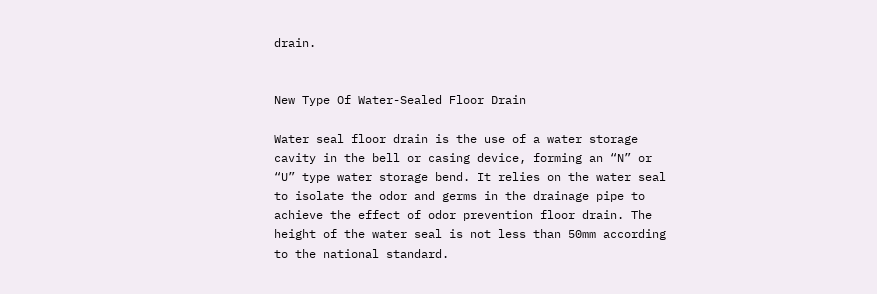drain.


New Type Of Water-Sealed Floor Drain

Water seal floor drain is the use of a water storage cavity in the bell or casing device, forming an “N” or “U” type water storage bend. It relies on the water seal to isolate the odor and germs in the drainage pipe to achieve the effect of odor prevention floor drain. The height of the water seal is not less than 50mm according to the national standard.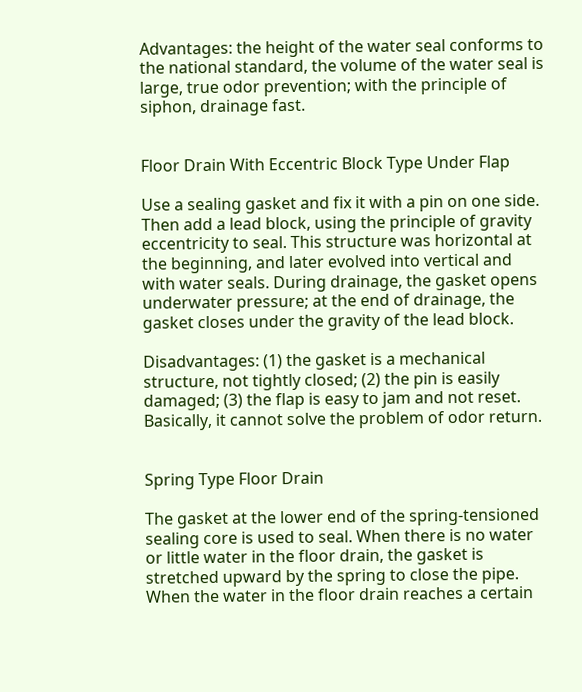Advantages: the height of the water seal conforms to the national standard, the volume of the water seal is large, true odor prevention; with the principle of siphon, drainage fast.


Floor Drain With Eccentric Block Type Under Flap

Use a sealing gasket and fix it with a pin on one side. Then add a lead block, using the principle of gravity eccentricity to seal. This structure was horizontal at the beginning, and later evolved into vertical and with water seals. During drainage, the gasket opens underwater pressure; at the end of drainage, the gasket closes under the gravity of the lead block.

Disadvantages: (1) the gasket is a mechanical structure, not tightly closed; (2) the pin is easily damaged; (3) the flap is easy to jam and not reset. Basically, it cannot solve the problem of odor return.


Spring Type Floor Drain

The gasket at the lower end of the spring-tensioned sealing core is used to seal. When there is no water or little water in the floor drain, the gasket is stretched upward by the spring to close the pipe. When the water in the floor drain reaches a certain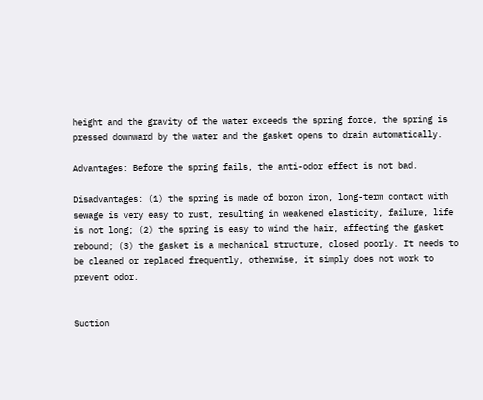height and the gravity of the water exceeds the spring force, the spring is pressed downward by the water and the gasket opens to drain automatically.

Advantages: Before the spring fails, the anti-odor effect is not bad.

Disadvantages: (1) the spring is made of boron iron, long-term contact with sewage is very easy to rust, resulting in weakened elasticity, failure, life is not long; (2) the spring is easy to wind the hair, affecting the gasket rebound; (3) the gasket is a mechanical structure, closed poorly. It needs to be cleaned or replaced frequently, otherwise, it simply does not work to prevent odor.


Suction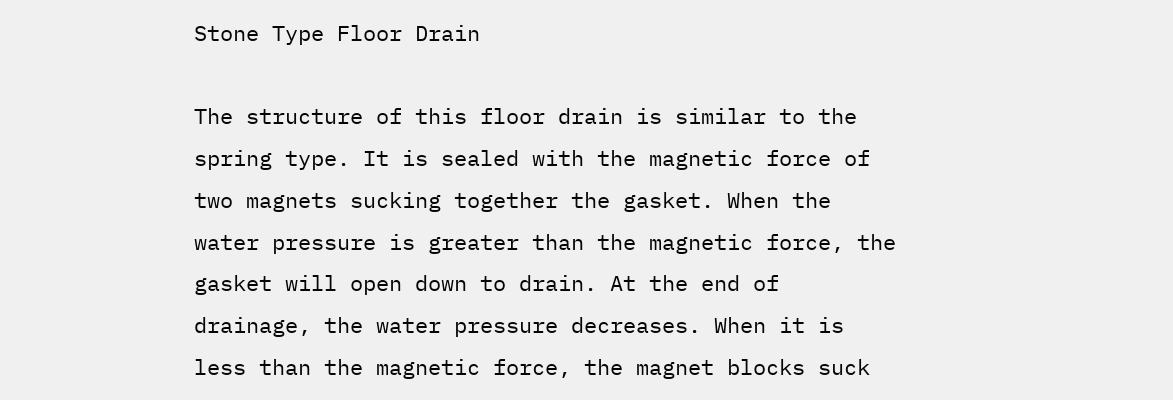Stone Type Floor Drain

The structure of this floor drain is similar to the spring type. It is sealed with the magnetic force of two magnets sucking together the gasket. When the water pressure is greater than the magnetic force, the gasket will open down to drain. At the end of drainage, the water pressure decreases. When it is less than the magnetic force, the magnet blocks suck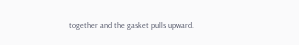together and the gasket pulls upward.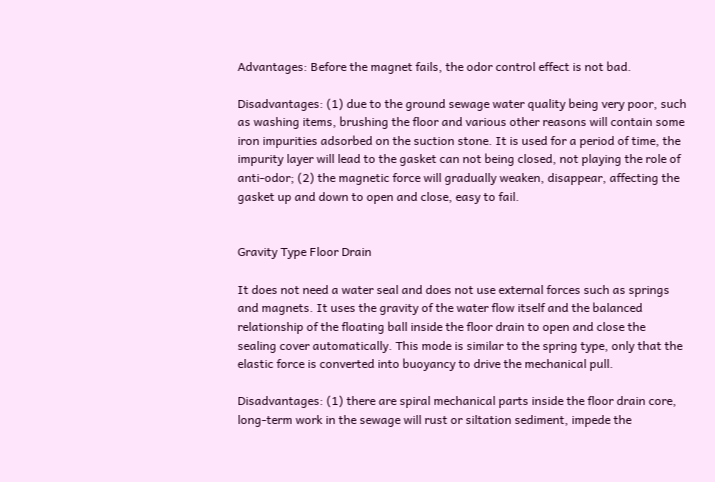Advantages: Before the magnet fails, the odor control effect is not bad.

Disadvantages: (1) due to the ground sewage water quality being very poor, such as washing items, brushing the floor and various other reasons will contain some iron impurities adsorbed on the suction stone. It is used for a period of time, the impurity layer will lead to the gasket can not being closed, not playing the role of anti-odor; (2) the magnetic force will gradually weaken, disappear, affecting the gasket up and down to open and close, easy to fail.


Gravity Type Floor Drain

It does not need a water seal and does not use external forces such as springs and magnets. It uses the gravity of the water flow itself and the balanced relationship of the floating ball inside the floor drain to open and close the sealing cover automatically. This mode is similar to the spring type, only that the elastic force is converted into buoyancy to drive the mechanical pull.

Disadvantages: (1) there are spiral mechanical parts inside the floor drain core, long-term work in the sewage will rust or siltation sediment, impede the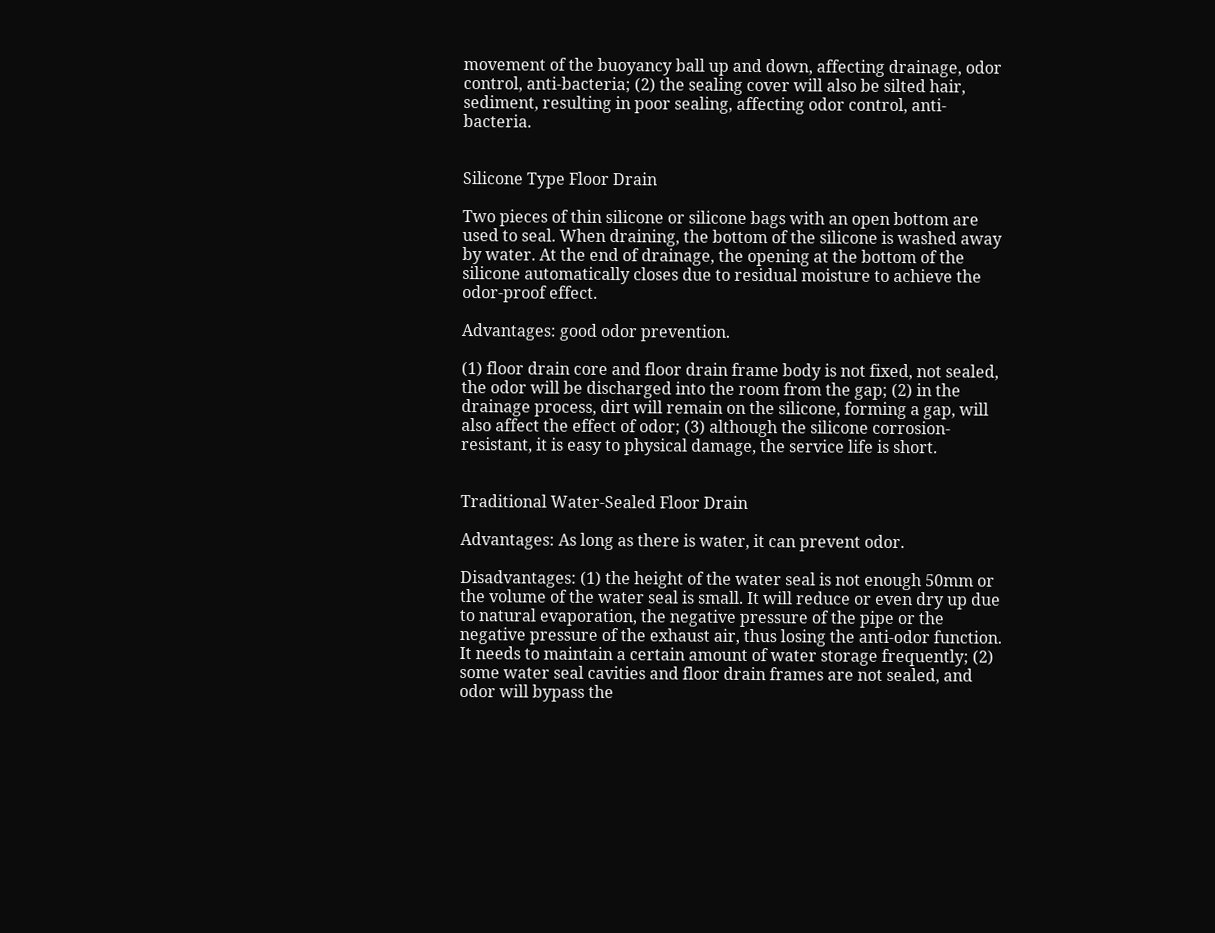movement of the buoyancy ball up and down, affecting drainage, odor control, anti-bacteria; (2) the sealing cover will also be silted hair, sediment, resulting in poor sealing, affecting odor control, anti-bacteria.


Silicone Type Floor Drain

Two pieces of thin silicone or silicone bags with an open bottom are used to seal. When draining, the bottom of the silicone is washed away by water. At the end of drainage, the opening at the bottom of the silicone automatically closes due to residual moisture to achieve the odor-proof effect.

Advantages: good odor prevention.

(1) floor drain core and floor drain frame body is not fixed, not sealed, the odor will be discharged into the room from the gap; (2) in the drainage process, dirt will remain on the silicone, forming a gap, will also affect the effect of odor; (3) although the silicone corrosion-resistant, it is easy to physical damage, the service life is short.


Traditional Water-Sealed Floor Drain

Advantages: As long as there is water, it can prevent odor.

Disadvantages: (1) the height of the water seal is not enough 50mm or the volume of the water seal is small. It will reduce or even dry up due to natural evaporation, the negative pressure of the pipe or the negative pressure of the exhaust air, thus losing the anti-odor function. It needs to maintain a certain amount of water storage frequently; (2) some water seal cavities and floor drain frames are not sealed, and odor will bypass the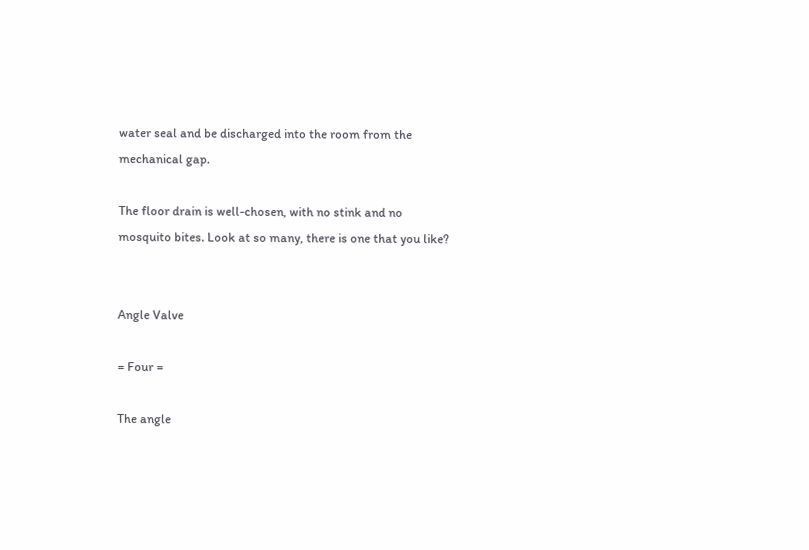water seal and be discharged into the room from the mechanical gap.

The floor drain is well-chosen, with no stink and no mosquito bites. Look at so many, there is one that you like?


Angle Valve

= Four =

The angle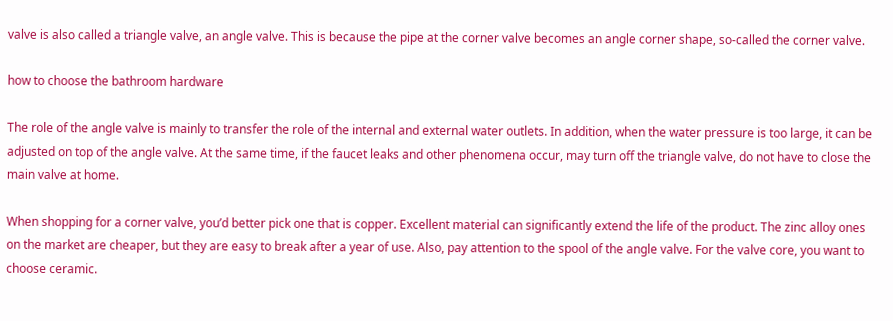valve is also called a triangle valve, an angle valve. This is because the pipe at the corner valve becomes an angle corner shape, so-called the corner valve.

how to choose the bathroom hardware

The role of the angle valve is mainly to transfer the role of the internal and external water outlets. In addition, when the water pressure is too large, it can be adjusted on top of the angle valve. At the same time, if the faucet leaks and other phenomena occur, may turn off the triangle valve, do not have to close the main valve at home.

When shopping for a corner valve, you’d better pick one that is copper. Excellent material can significantly extend the life of the product. The zinc alloy ones on the market are cheaper, but they are easy to break after a year of use. Also, pay attention to the spool of the angle valve. For the valve core, you want to choose ceramic.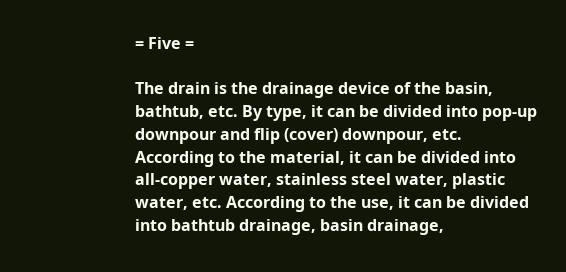= Five =

The drain is the drainage device of the basin, bathtub, etc. By type, it can be divided into pop-up downpour and flip (cover) downpour, etc. According to the material, it can be divided into all-copper water, stainless steel water, plastic water, etc. According to the use, it can be divided into bathtub drainage, basin drainage,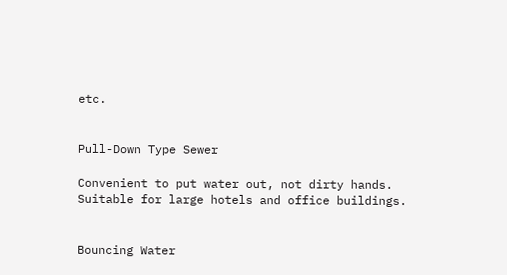etc.


Pull-Down Type Sewer

Convenient to put water out, not dirty hands. Suitable for large hotels and office buildings.


Bouncing Water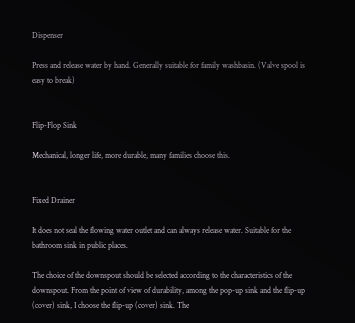Dispenser

Press and release water by hand. Generally suitable for family washbasin. (Valve spool is easy to break)


Flip-Flop Sink

Mechanical, longer life, more durable, many families choose this.


Fixed Drainer

It does not seal the flowing water outlet and can always release water. Suitable for the bathroom sink in public places.

The choice of the downspout should be selected according to the characteristics of the downspout. From the point of view of durability, among the pop-up sink and the flip-up (cover) sink, I choose the flip-up (cover) sink. The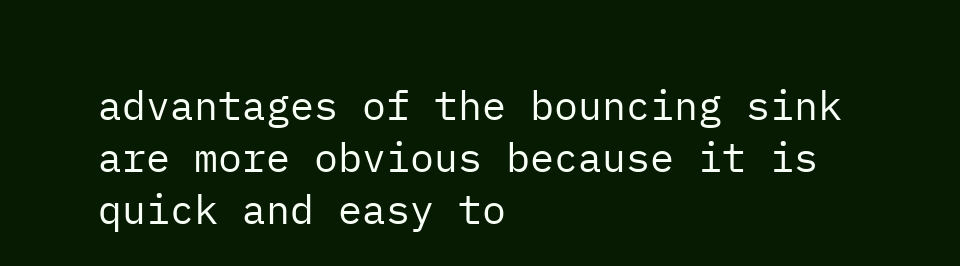advantages of the bouncing sink are more obvious because it is quick and easy to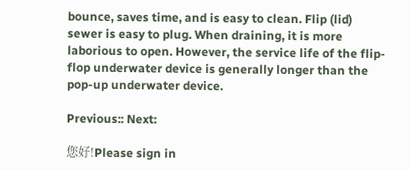bounce, saves time, and is easy to clean. Flip (lid) sewer is easy to plug. When draining, it is more laborious to open. However, the service life of the flip-flop underwater device is generally longer than the pop-up underwater device.

Previous:: Next:

您好!Please sign in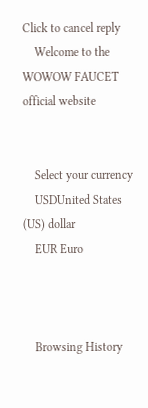Click to cancel reply
    Welcome to the WOWOW FAUCET official website


    Select your currency
    USDUnited States (US) dollar
    EUR Euro



    Browsing History